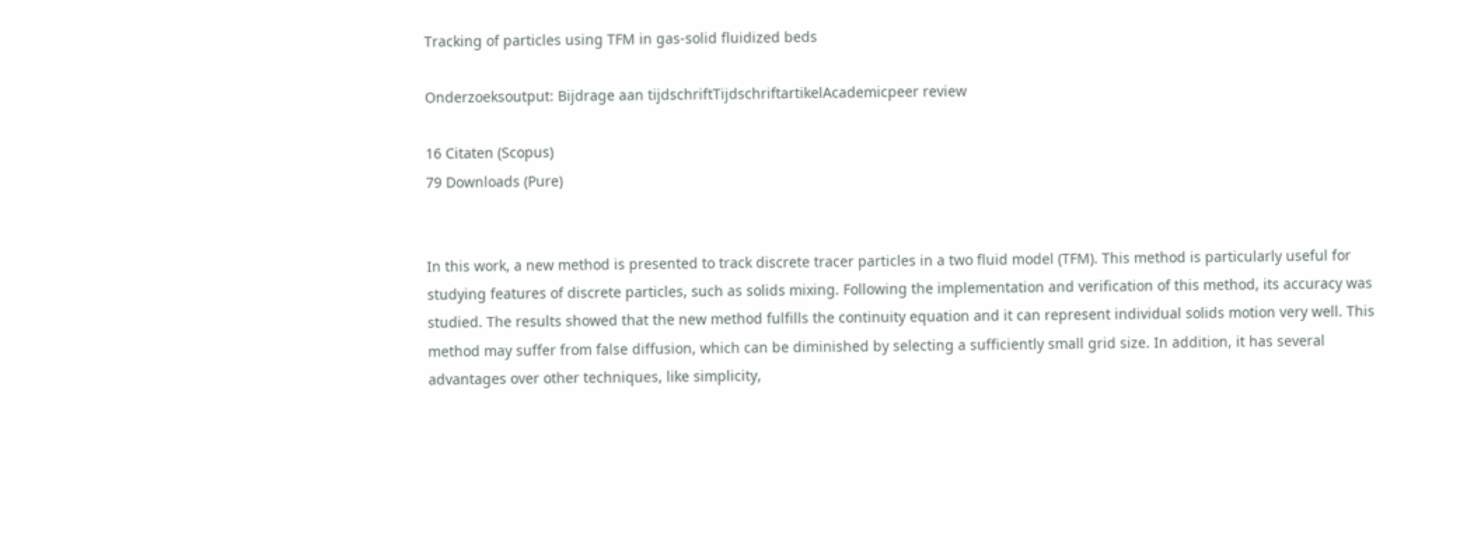Tracking of particles using TFM in gas-solid fluidized beds

Onderzoeksoutput: Bijdrage aan tijdschriftTijdschriftartikelAcademicpeer review

16 Citaten (Scopus)
79 Downloads (Pure)


In this work, a new method is presented to track discrete tracer particles in a two fluid model (TFM). This method is particularly useful for studying features of discrete particles, such as solids mixing. Following the implementation and verification of this method, its accuracy was studied. The results showed that the new method fulfills the continuity equation and it can represent individual solids motion very well. This method may suffer from false diffusion, which can be diminished by selecting a sufficiently small grid size. In addition, it has several advantages over other techniques, like simplicity,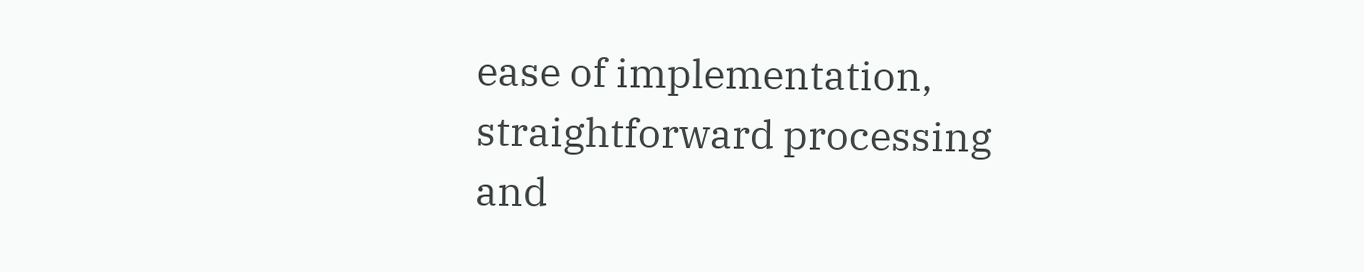ease of implementation, straightforward processing and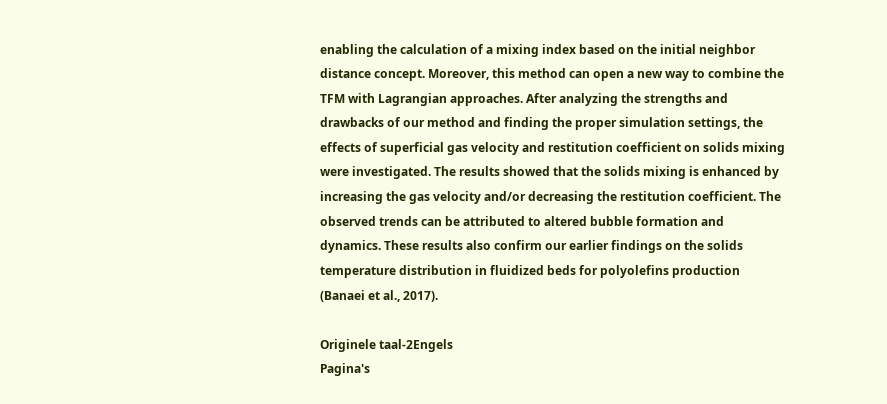enabling the calculation of a mixing index based on the initial neighbor distance concept. Moreover, this method can open a new way to combine the TFM with Lagrangian approaches. After analyzing the strengths and drawbacks of our method and finding the proper simulation settings, the effects of superficial gas velocity and restitution coefficient on solids mixing were investigated. The results showed that the solids mixing is enhanced by increasing the gas velocity and/or decreasing the restitution coefficient. The observed trends can be attributed to altered bubble formation and dynamics. These results also confirm our earlier findings on the solids temperature distribution in fluidized beds for polyolefins production (Banaei et al., 2017).

Originele taal-2Engels
Pagina's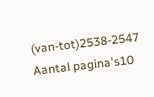(van-tot)2538-2547
Aantal pagina's10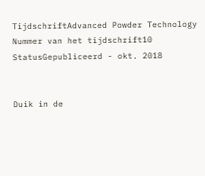TijdschriftAdvanced Powder Technology
Nummer van het tijdschrift10
StatusGepubliceerd - okt. 2018


Duik in de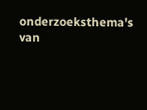onderzoeksthema's van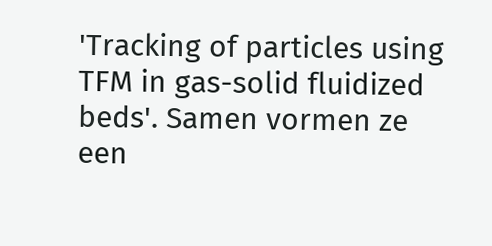'Tracking of particles using TFM in gas-solid fluidized beds'. Samen vormen ze een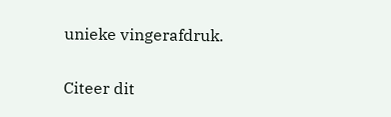unieke vingerafdruk.

Citeer dit